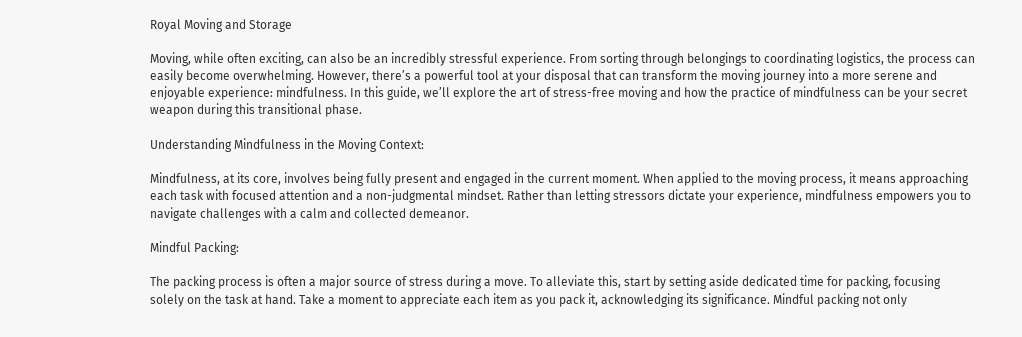Royal Moving and Storage

Moving, while often exciting, can also be an incredibly stressful experience. From sorting through belongings to coordinating logistics, the process can easily become overwhelming. However, there’s a powerful tool at your disposal that can transform the moving journey into a more serene and enjoyable experience: mindfulness. In this guide, we’ll explore the art of stress-free moving and how the practice of mindfulness can be your secret weapon during this transitional phase.

Understanding Mindfulness in the Moving Context:

Mindfulness, at its core, involves being fully present and engaged in the current moment. When applied to the moving process, it means approaching each task with focused attention and a non-judgmental mindset. Rather than letting stressors dictate your experience, mindfulness empowers you to navigate challenges with a calm and collected demeanor.

Mindful Packing:

The packing process is often a major source of stress during a move. To alleviate this, start by setting aside dedicated time for packing, focusing solely on the task at hand. Take a moment to appreciate each item as you pack it, acknowledging its significance. Mindful packing not only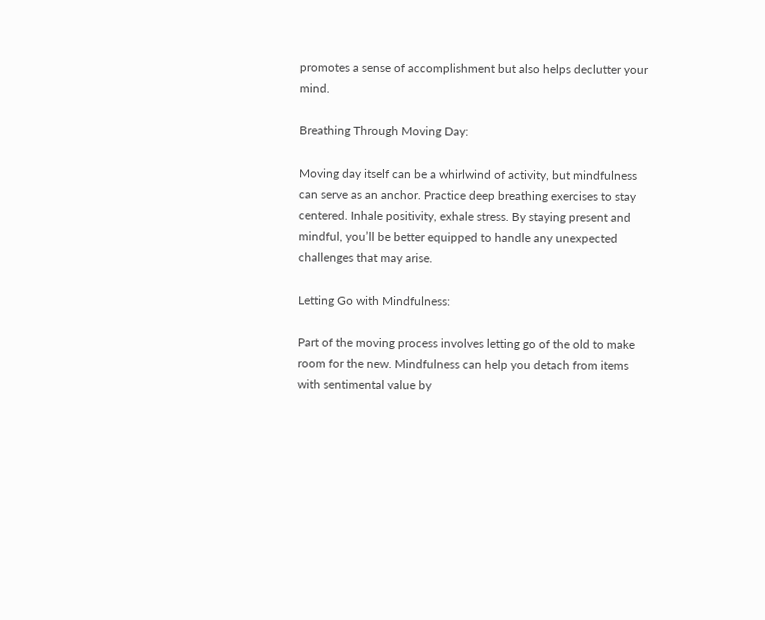promotes a sense of accomplishment but also helps declutter your mind.

Breathing Through Moving Day:

Moving day itself can be a whirlwind of activity, but mindfulness can serve as an anchor. Practice deep breathing exercises to stay centered. Inhale positivity, exhale stress. By staying present and mindful, you’ll be better equipped to handle any unexpected challenges that may arise.

Letting Go with Mindfulness:

Part of the moving process involves letting go of the old to make room for the new. Mindfulness can help you detach from items with sentimental value by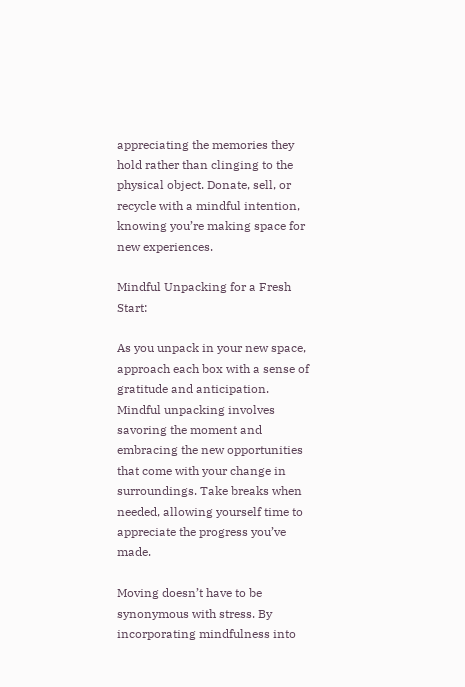appreciating the memories they hold rather than clinging to the physical object. Donate, sell, or recycle with a mindful intention, knowing you’re making space for new experiences.

Mindful Unpacking for a Fresh Start:

As you unpack in your new space, approach each box with a sense of gratitude and anticipation. Mindful unpacking involves savoring the moment and embracing the new opportunities that come with your change in surroundings. Take breaks when needed, allowing yourself time to appreciate the progress you’ve made.

Moving doesn’t have to be synonymous with stress. By incorporating mindfulness into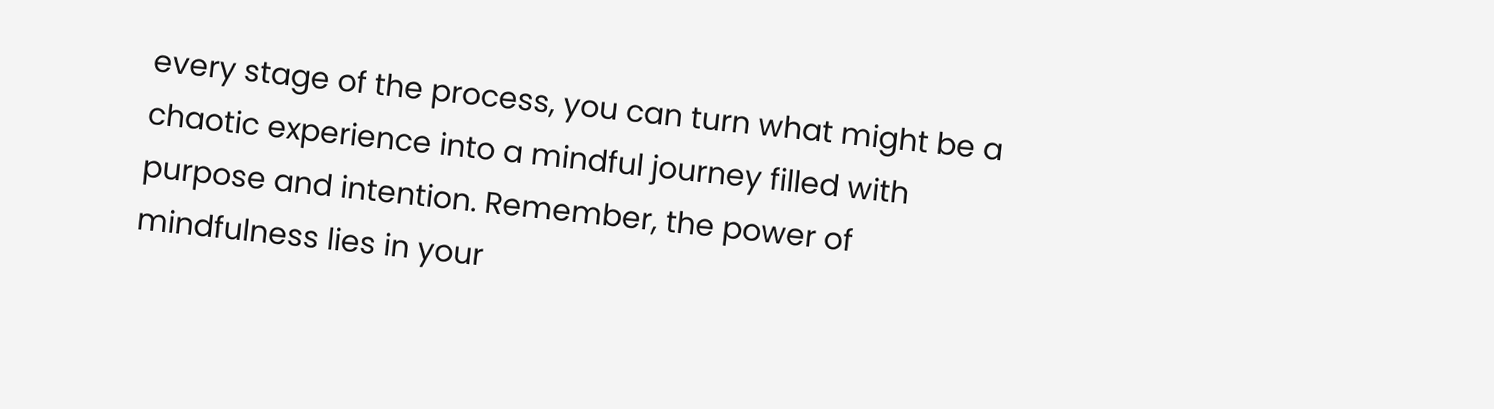every stage of the process, you can turn what might be a chaotic experience into a mindful journey filled with purpose and intention. Remember, the power of mindfulness lies in your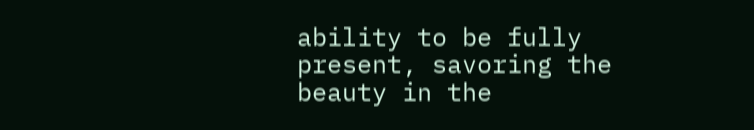ability to be fully present, savoring the beauty in the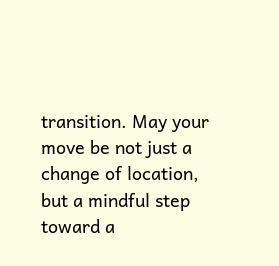transition. May your move be not just a change of location, but a mindful step toward a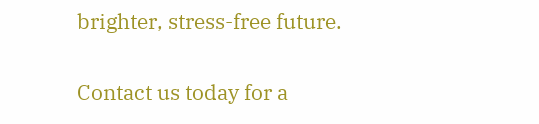brighter, stress-free future.

Contact us today for a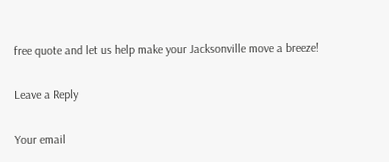free quote and let us help make your Jacksonville move a breeze!

Leave a Reply

Your email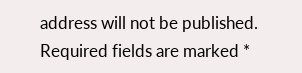address will not be published. Required fields are marked *